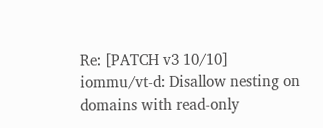Re: [PATCH v3 10/10] iommu/vt-d: Disallow nesting on domains with read-only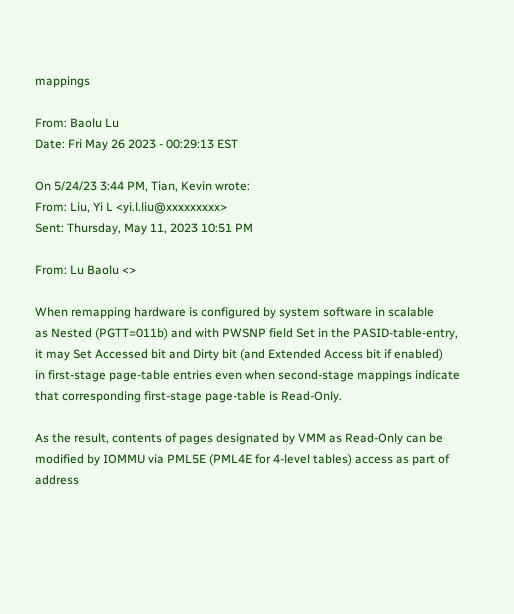mappings

From: Baolu Lu
Date: Fri May 26 2023 - 00:29:13 EST

On 5/24/23 3:44 PM, Tian, Kevin wrote:
From: Liu, Yi L <yi.l.liu@xxxxxxxxx>
Sent: Thursday, May 11, 2023 10:51 PM

From: Lu Baolu <>

When remapping hardware is configured by system software in scalable
as Nested (PGTT=011b) and with PWSNP field Set in the PASID-table-entry,
it may Set Accessed bit and Dirty bit (and Extended Access bit if enabled)
in first-stage page-table entries even when second-stage mappings indicate
that corresponding first-stage page-table is Read-Only.

As the result, contents of pages designated by VMM as Read-Only can be
modified by IOMMU via PML5E (PML4E for 4-level tables) access as part of
address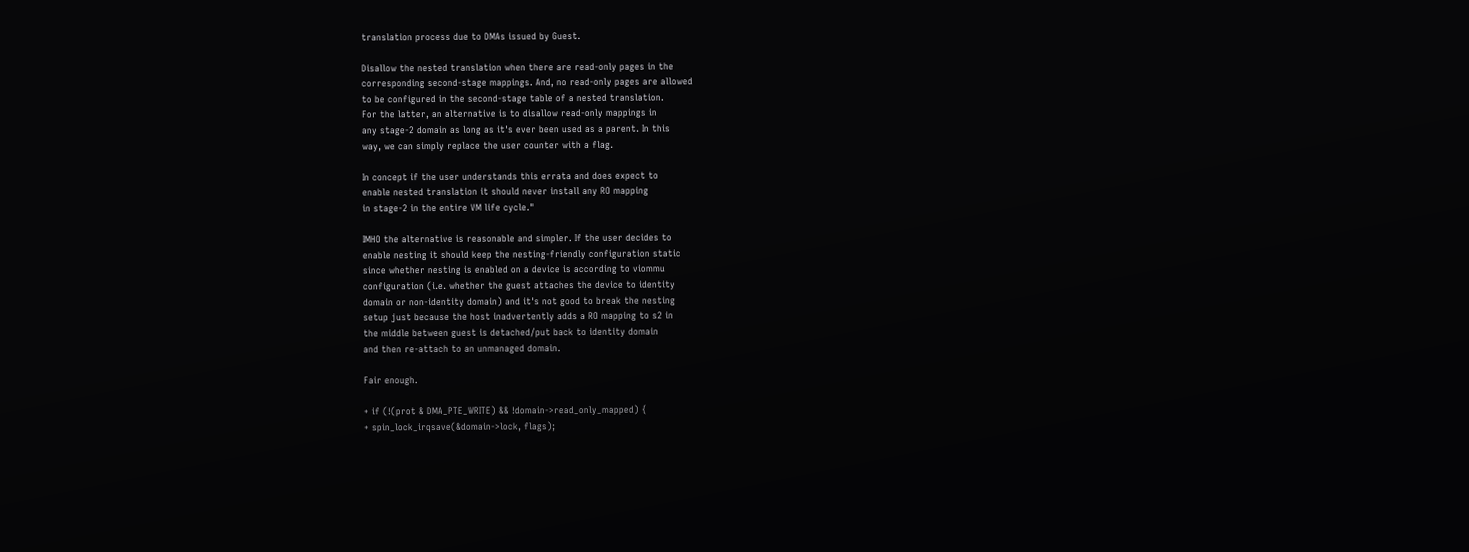translation process due to DMAs issued by Guest.

Disallow the nested translation when there are read-only pages in the
corresponding second-stage mappings. And, no read-only pages are allowed
to be configured in the second-stage table of a nested translation.
For the latter, an alternative is to disallow read-only mappings in
any stage-2 domain as long as it's ever been used as a parent. In this
way, we can simply replace the user counter with a flag.

In concept if the user understands this errata and does expect to
enable nested translation it should never install any RO mapping
in stage-2 in the entire VM life cycle."

IMHO the alternative is reasonable and simpler. If the user decides to
enable nesting it should keep the nesting-friendly configuration static
since whether nesting is enabled on a device is according to viommu
configuration (i.e. whether the guest attaches the device to identity
domain or non-identity domain) and it's not good to break the nesting
setup just because the host inadvertently adds a RO mapping to s2 in
the middle between guest is detached/put back to identity domain
and then re-attach to an unmanaged domain.

Fair enough.

+ if (!(prot & DMA_PTE_WRITE) && !domain->read_only_mapped) {
+ spin_lock_irqsave(&domain->lock, flags);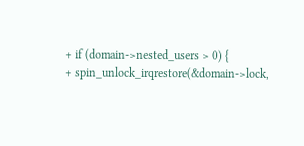+ if (domain->nested_users > 0) {
+ spin_unlock_irqrestore(&domain->lock,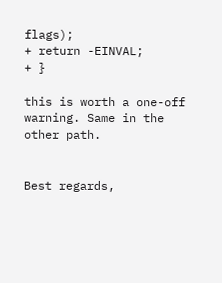flags);
+ return -EINVAL;
+ }

this is worth a one-off warning. Same in the other path.


Best regards,